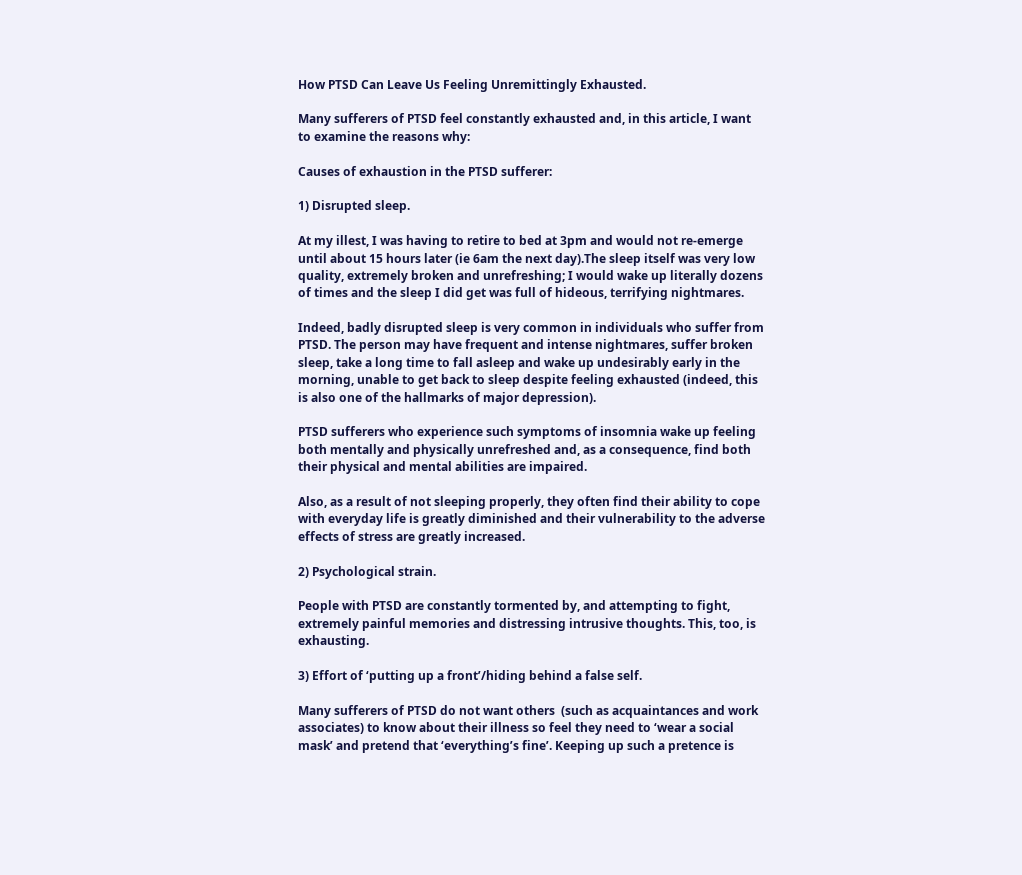How PTSD Can Leave Us Feeling Unremittingly Exhausted.

Many sufferers of PTSD feel constantly exhausted and, in this article, I want to examine the reasons why:

Causes of exhaustion in the PTSD sufferer:

1) Disrupted sleep.

At my illest, I was having to retire to bed at 3pm and would not re-emerge until about 15 hours later (ie 6am the next day).The sleep itself was very low quality, extremely broken and unrefreshing; I would wake up literally dozens of times and the sleep I did get was full of hideous, terrifying nightmares.

Indeed, badly disrupted sleep is very common in individuals who suffer from PTSD. The person may have frequent and intense nightmares, suffer broken sleep, take a long time to fall asleep and wake up undesirably early in the morning, unable to get back to sleep despite feeling exhausted (indeed, this is also one of the hallmarks of major depression).

PTSD sufferers who experience such symptoms of insomnia wake up feeling both mentally and physically unrefreshed and, as a consequence, find both their physical and mental abilities are impaired.

Also, as a result of not sleeping properly, they often find their ability to cope with everyday life is greatly diminished and their vulnerability to the adverse effects of stress are greatly increased.

2) Psychological strain.

People with PTSD are constantly tormented by, and attempting to fight, extremely painful memories and distressing intrusive thoughts. This, too, is exhausting.

3) Effort of ‘putting up a front’/hiding behind a false self.

Many sufferers of PTSD do not want others  (such as acquaintances and work associates) to know about their illness so feel they need to ‘wear a social mask’ and pretend that ‘everything’s fine’. Keeping up such a pretence is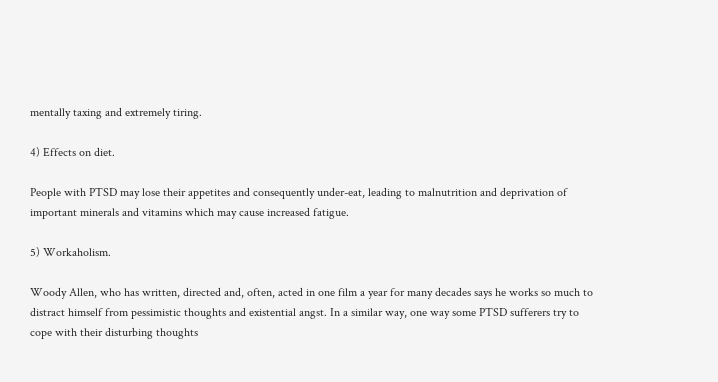mentally taxing and extremely tiring.

4) Effects on diet.

People with PTSD may lose their appetites and consequently under-eat, leading to malnutrition and deprivation of important minerals and vitamins which may cause increased fatigue.

5) Workaholism.

Woody Allen, who has written, directed and, often, acted in one film a year for many decades says he works so much to distract himself from pessimistic thoughts and existential angst. In a similar way, one way some PTSD sufferers try to cope with their disturbing thoughts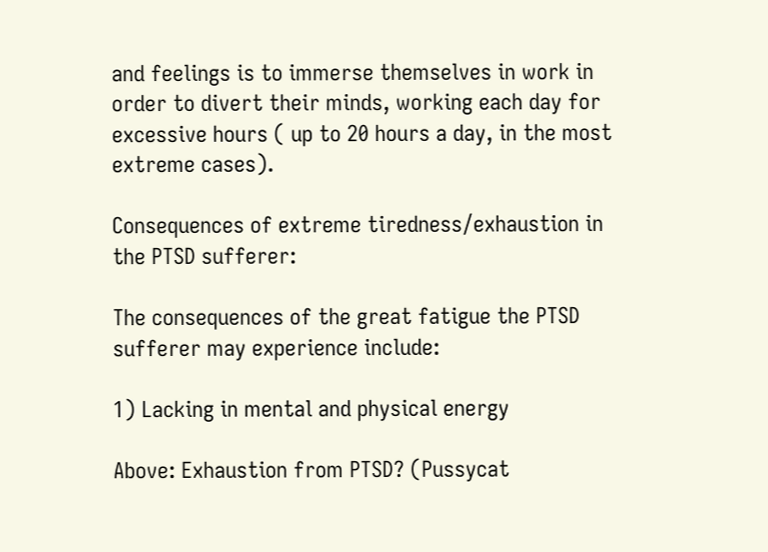and feelings is to immerse themselves in work in order to divert their minds, working each day for excessive hours ( up to 20 hours a day, in the most extreme cases).

Consequences of extreme tiredness/exhaustion in the PTSD sufferer:

The consequences of the great fatigue the PTSD sufferer may experience include:

1) Lacking in mental and physical energy

Above: Exhaustion from PTSD? (Pussycat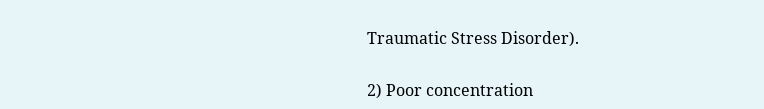Traumatic Stress Disorder).

2) Poor concentration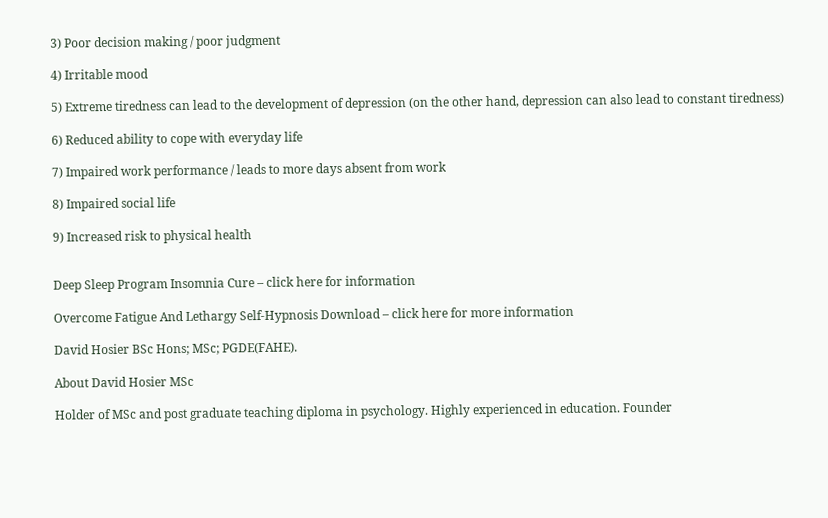3) Poor decision making / poor judgment

4) Irritable mood

5) Extreme tiredness can lead to the development of depression (on the other hand, depression can also lead to constant tiredness)

6) Reduced ability to cope with everyday life

7) Impaired work performance / leads to more days absent from work

8) Impaired social life

9) Increased risk to physical health


Deep Sleep Program Insomnia Cure – click here for information

Overcome Fatigue And Lethargy Self-Hypnosis Download – click here for more information

David Hosier BSc Hons; MSc; PGDE(FAHE).

About David Hosier MSc

Holder of MSc and post graduate teaching diploma in psychology. Highly experienced in education. Founder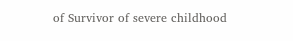of Survivor of severe childhood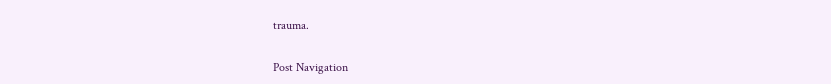trauma.

Post Navigation